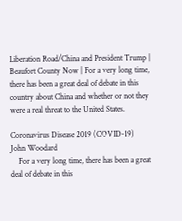Liberation Road/China and President Trump | Beaufort County Now | For a very long time, there has been a great deal of debate in this country about China and whether or not they were a real threat to the United States.

Coronavirus Disease 2019 (COVID-19)
John Woodard
    For a very long time, there has been a great deal of debate in this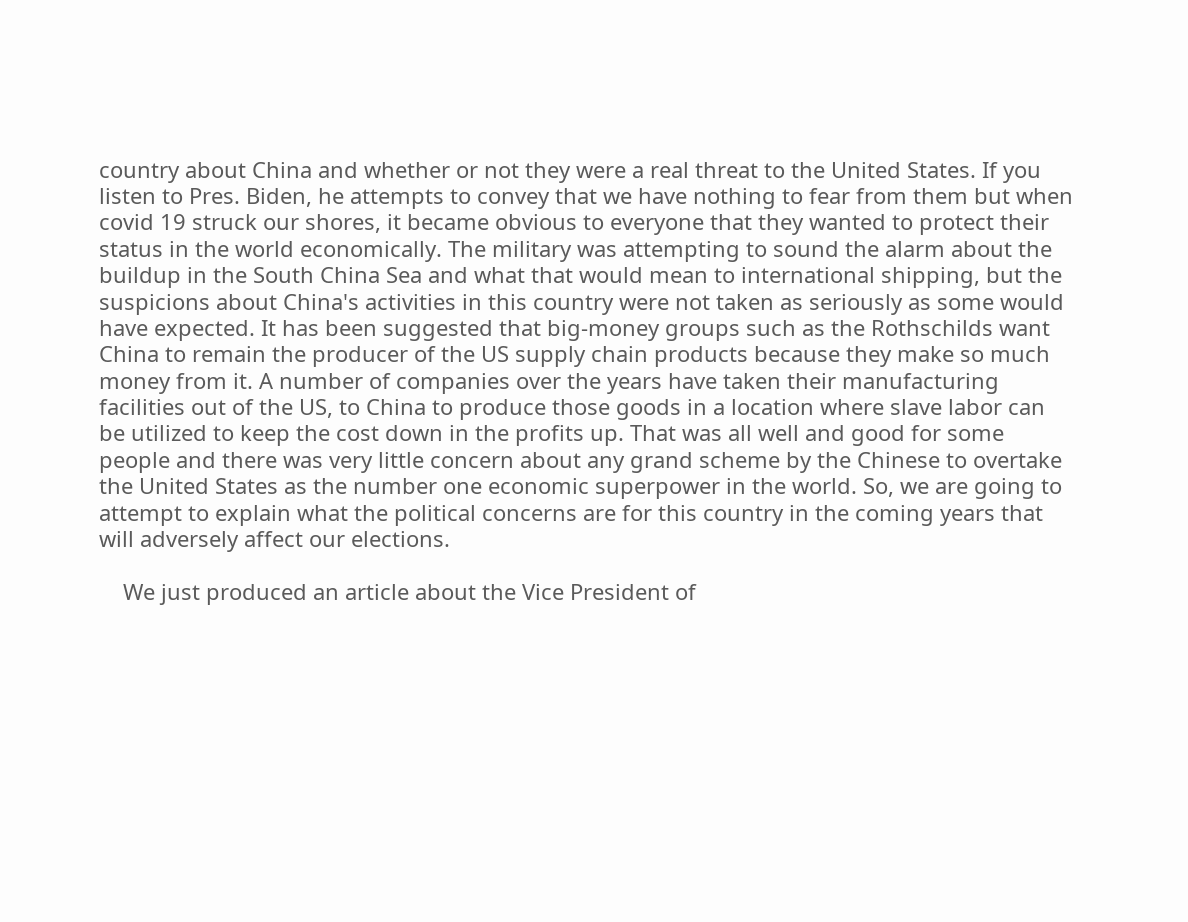country about China and whether or not they were a real threat to the United States. If you listen to Pres. Biden, he attempts to convey that we have nothing to fear from them but when covid 19 struck our shores, it became obvious to everyone that they wanted to protect their status in the world economically. The military was attempting to sound the alarm about the buildup in the South China Sea and what that would mean to international shipping, but the suspicions about China's activities in this country were not taken as seriously as some would have expected. It has been suggested that big-money groups such as the Rothschilds want China to remain the producer of the US supply chain products because they make so much money from it. A number of companies over the years have taken their manufacturing facilities out of the US, to China to produce those goods in a location where slave labor can be utilized to keep the cost down in the profits up. That was all well and good for some people and there was very little concern about any grand scheme by the Chinese to overtake the United States as the number one economic superpower in the world. So, we are going to attempt to explain what the political concerns are for this country in the coming years that will adversely affect our elections.

    We just produced an article about the Vice President of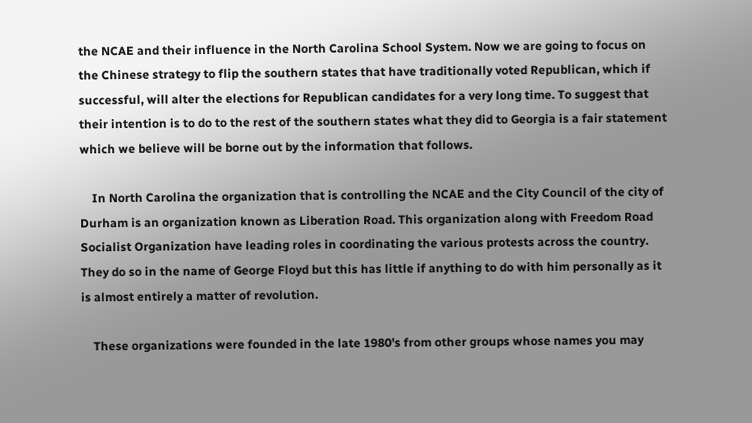the NCAE and their influence in the North Carolina School System. Now we are going to focus on the Chinese strategy to flip the southern states that have traditionally voted Republican, which if successful, will alter the elections for Republican candidates for a very long time. To suggest that their intention is to do to the rest of the southern states what they did to Georgia is a fair statement which we believe will be borne out by the information that follows.

    In North Carolina the organization that is controlling the NCAE and the City Council of the city of Durham is an organization known as Liberation Road. This organization along with Freedom Road Socialist Organization have leading roles in coordinating the various protests across the country. They do so in the name of George Floyd but this has little if anything to do with him personally as it is almost entirely a matter of revolution.

    These organizations were founded in the late 1980's from other groups whose names you may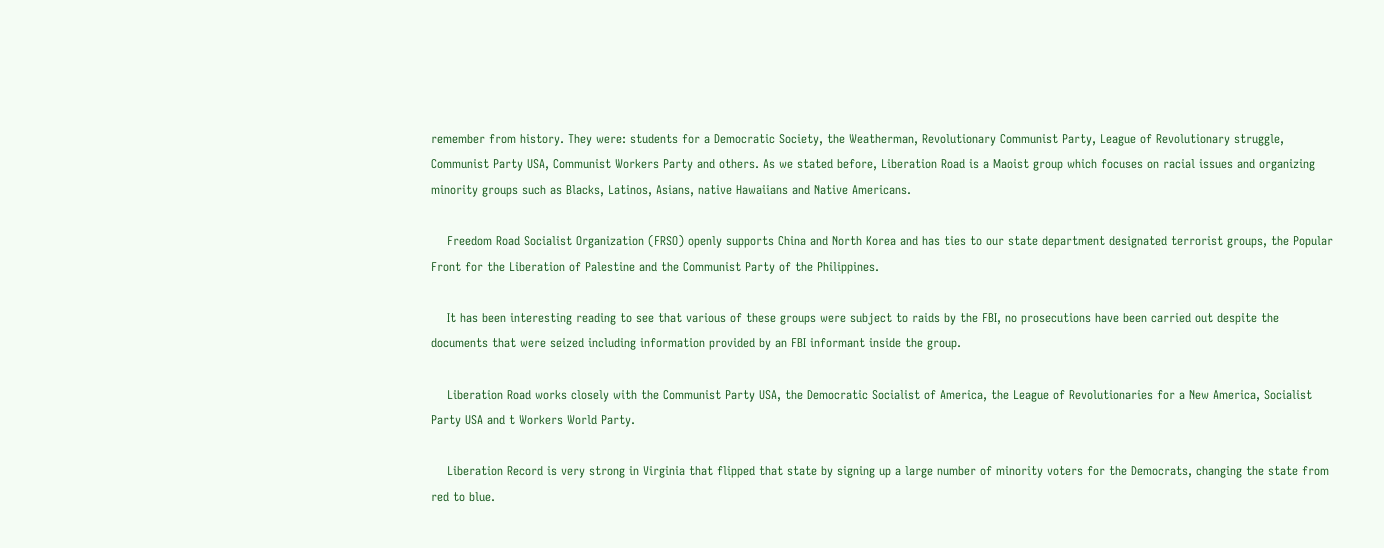remember from history. They were: students for a Democratic Society, the Weatherman, Revolutionary Communist Party, League of Revolutionary struggle, Communist Party USA, Communist Workers Party and others. As we stated before, Liberation Road is a Maoist group which focuses on racial issues and organizing minority groups such as Blacks, Latinos, Asians, native Hawaiians and Native Americans.

    Freedom Road Socialist Organization (FRSO) openly supports China and North Korea and has ties to our state department designated terrorist groups, the Popular Front for the Liberation of Palestine and the Communist Party of the Philippines.

    It has been interesting reading to see that various of these groups were subject to raids by the FBI, no prosecutions have been carried out despite the documents that were seized including information provided by an FBI informant inside the group.

    Liberation Road works closely with the Communist Party USA, the Democratic Socialist of America, the League of Revolutionaries for a New America, Socialist Party USA and t Workers World Party.

    Liberation Record is very strong in Virginia that flipped that state by signing up a large number of minority voters for the Democrats, changing the state from red to blue.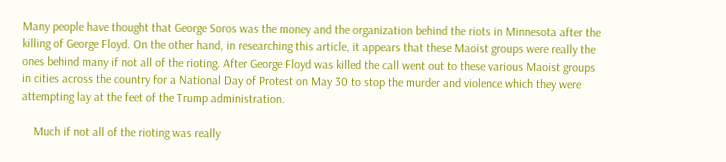Many people have thought that George Soros was the money and the organization behind the riots in Minnesota after the killing of George Floyd. On the other hand, in researching this article, it appears that these Maoist groups were really the ones behind many if not all of the rioting. After George Floyd was killed the call went out to these various Maoist groups in cities across the country for a National Day of Protest on May 30 to stop the murder and violence which they were attempting lay at the feet of the Trump administration.

    Much if not all of the rioting was really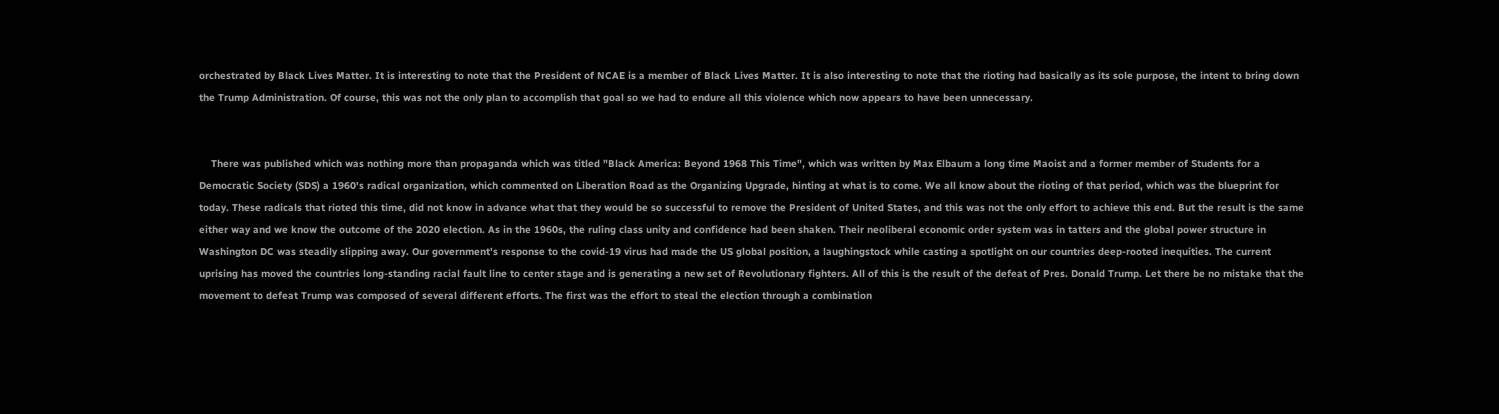orchestrated by Black Lives Matter. It is interesting to note that the President of NCAE is a member of Black Lives Matter. It is also interesting to note that the rioting had basically as its sole purpose, the intent to bring down the Trump Administration. Of course, this was not the only plan to accomplish that goal so we had to endure all this violence which now appears to have been unnecessary.


    There was published which was nothing more than propaganda which was titled "Black America: Beyond 1968 This Time", which was written by Max Elbaum a long time Maoist and a former member of Students for a Democratic Society (SDS) a 1960's radical organization, which commented on Liberation Road as the Organizing Upgrade, hinting at what is to come. We all know about the rioting of that period, which was the blueprint for today. These radicals that rioted this time, did not know in advance what that they would be so successful to remove the President of United States, and this was not the only effort to achieve this end. But the result is the same either way and we know the outcome of the 2020 election. As in the 1960s, the ruling class unity and confidence had been shaken. Their neoliberal economic order system was in tatters and the global power structure in Washington DC was steadily slipping away. Our government's response to the covid-19 virus had made the US global position, a laughingstock while casting a spotlight on our countries deep-rooted inequities. The current uprising has moved the countries long-standing racial fault line to center stage and is generating a new set of Revolutionary fighters. All of this is the result of the defeat of Pres. Donald Trump. Let there be no mistake that the movement to defeat Trump was composed of several different efforts. The first was the effort to steal the election through a combination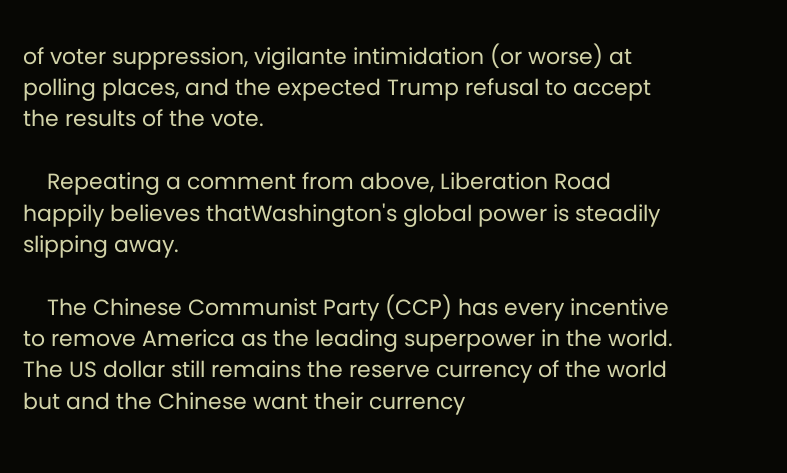of voter suppression, vigilante intimidation (or worse) at polling places, and the expected Trump refusal to accept the results of the vote.

    Repeating a comment from above, Liberation Road happily believes thatWashington's global power is steadily slipping away.

    The Chinese Communist Party (CCP) has every incentive to remove America as the leading superpower in the world. The US dollar still remains the reserve currency of the world but and the Chinese want their currency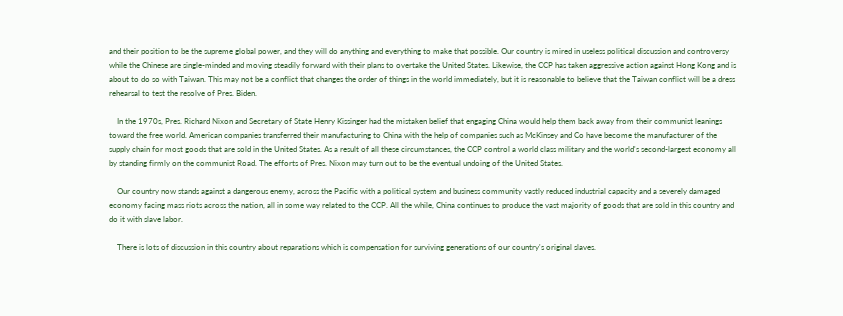and their position to be the supreme global power, and they will do anything and everything to make that possible. Our country is mired in useless political discussion and controversy while the Chinese are single-minded and moving steadily forward with their plans to overtake the United States. Likewise, the CCP has taken aggressive action against Hong Kong and is about to do so with Taiwan. This may not be a conflict that changes the order of things in the world immediately, but it is reasonable to believe that the Taiwan conflict will be a dress rehearsal to test the resolve of Pres. Biden.

    In the 1970s, Pres. Richard Nixon and Secretary of State Henry Kissinger had the mistaken belief that engaging China would help them back away from their communist leanings toward the free world. American companies transferred their manufacturing to China with the help of companies such as McKinsey and Co have become the manufacturer of the supply chain for most goods that are sold in the United States. As a result of all these circumstances, the CCP control a world class military and the world's second-largest economy all by standing firmly on the communist Road. The efforts of Pres. Nixon may turn out to be the eventual undoing of the United States.

    Our country now stands against a dangerous enemy, across the Pacific with a political system and business community vastly reduced industrial capacity and a severely damaged economy facing mass riots across the nation, all in some way related to the CCP. All the while, China continues to produce the vast majority of goods that are sold in this country and do it with slave labor.

    There is lots of discussion in this country about reparations which is compensation for surviving generations of our country's original slaves.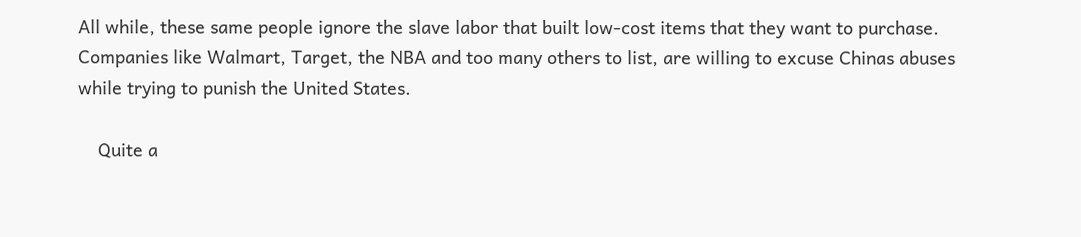All while, these same people ignore the slave labor that built low-cost items that they want to purchase. Companies like Walmart, Target, the NBA and too many others to list, are willing to excuse Chinas abuses while trying to punish the United States.

    Quite a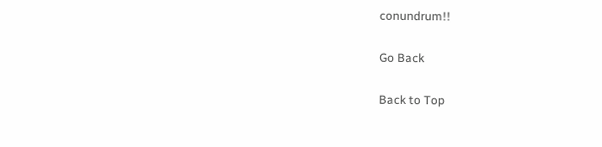conundrum!!

Go Back

Back to Top